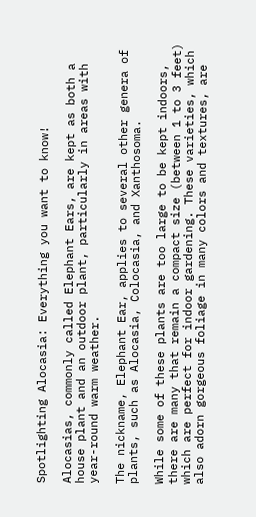Spotlighting Alocasia: Everything you want to know!

Alocasias, commonly called Elephant Ears, are kept as both a house plant and an outdoor plant, particularly in areas with year-round warm weather.

The nickname, Elephant Ear, applies to several other genera of plants, such as Alocasia, Colocasia, and Xanthosoma.

While some of these plants are too large to be kept indoors, there are many that remain a compact size (between 1 to 3 feet) which are perfect for indoor gardening. These varieties, which also adorn gorgeous foliage in many colors and textures, are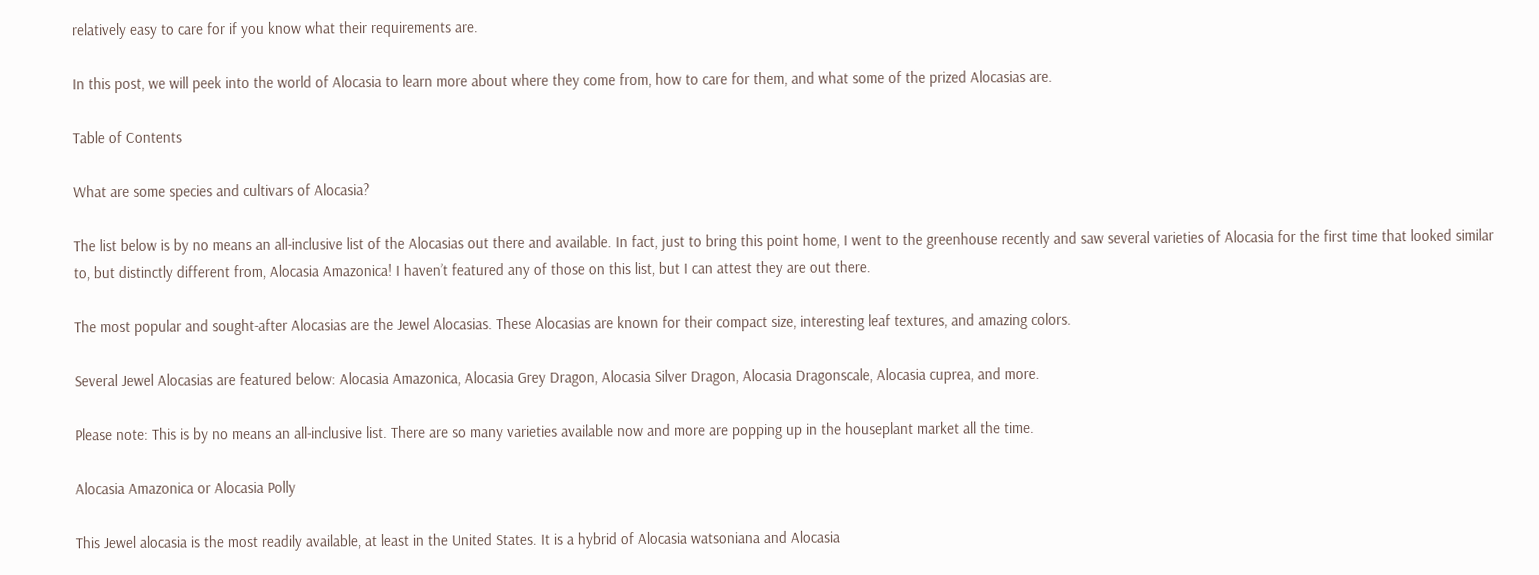relatively easy to care for if you know what their requirements are.

In this post, we will peek into the world of Alocasia to learn more about where they come from, how to care for them, and what some of the prized Alocasias are.

Table of Contents

What are some species and cultivars of Alocasia?

The list below is by no means an all-inclusive list of the Alocasias out there and available. In fact, just to bring this point home, I went to the greenhouse recently and saw several varieties of Alocasia for the first time that looked similar to, but distinctly different from, Alocasia Amazonica! I haven’t featured any of those on this list, but I can attest they are out there.

The most popular and sought-after Alocasias are the Jewel Alocasias. These Alocasias are known for their compact size, interesting leaf textures, and amazing colors.

Several Jewel Alocasias are featured below: Alocasia Amazonica, Alocasia Grey Dragon, Alocasia Silver Dragon, Alocasia Dragonscale, Alocasia cuprea, and more.

Please note: This is by no means an all-inclusive list. There are so many varieties available now and more are popping up in the houseplant market all the time.

Alocasia Amazonica or Alocasia Polly

This Jewel alocasia is the most readily available, at least in the United States. It is a hybrid of Alocasia watsoniana and Alocasia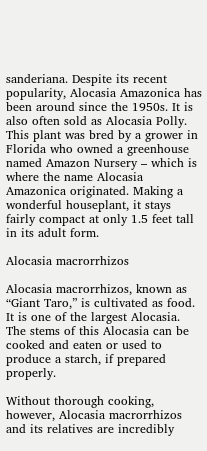sanderiana. Despite its recent popularity, Alocasia Amazonica has been around since the 1950s. It is also often sold as Alocasia Polly. This plant was bred by a grower in Florida who owned a greenhouse named Amazon Nursery – which is where the name Alocasia Amazonica originated. Making a wonderful houseplant, it stays fairly compact at only 1.5 feet tall in its adult form.

Alocasia macrorrhizos

Alocasia macrorrhizos, known as “Giant Taro,” is cultivated as food. It is one of the largest Alocasia. The stems of this Alocasia can be cooked and eaten or used to produce a starch, if prepared properly.

Without thorough cooking, however, Alocasia macrorrhizos and its relatives are incredibly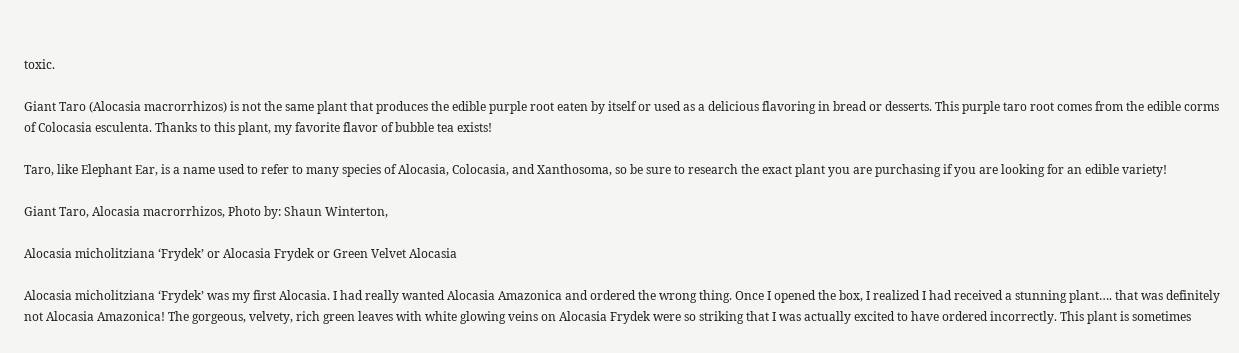toxic.

Giant Taro (Alocasia macrorrhizos) is not the same plant that produces the edible purple root eaten by itself or used as a delicious flavoring in bread or desserts. This purple taro root comes from the edible corms of Colocasia esculenta. Thanks to this plant, my favorite flavor of bubble tea exists!

Taro, like Elephant Ear, is a name used to refer to many species of Alocasia, Colocasia, and Xanthosoma, so be sure to research the exact plant you are purchasing if you are looking for an edible variety!

Giant Taro, Alocasia macrorrhizos, Photo by: Shaun Winterton,

Alocasia micholitziana ‘Frydek’ or Alocasia Frydek or Green Velvet Alocasia

Alocasia micholitziana ‘Frydek’ was my first Alocasia. I had really wanted Alocasia Amazonica and ordered the wrong thing. Once I opened the box, I realized I had received a stunning plant…. that was definitely not Alocasia Amazonica! The gorgeous, velvety, rich green leaves with white glowing veins on Alocasia Frydek were so striking that I was actually excited to have ordered incorrectly. This plant is sometimes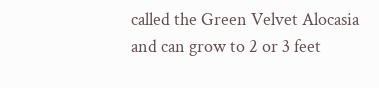called the Green Velvet Alocasia and can grow to 2 or 3 feet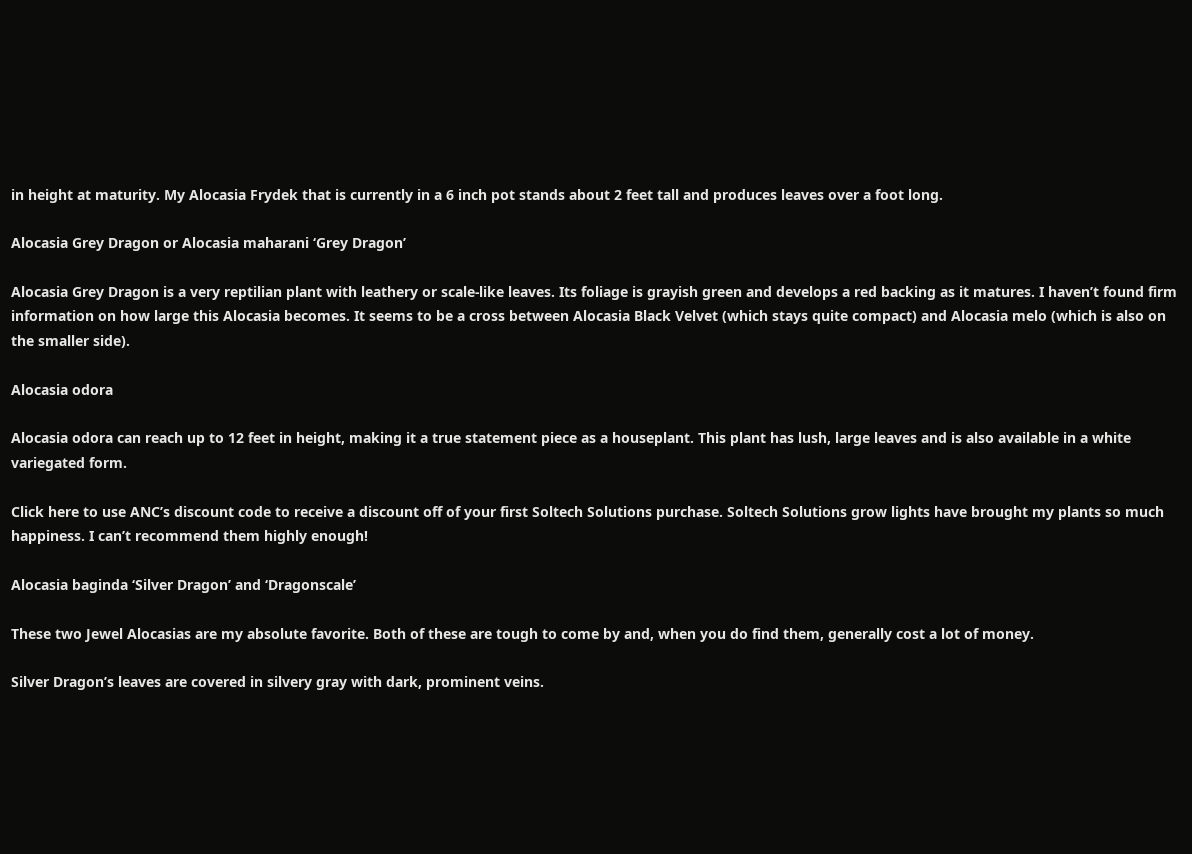in height at maturity. My Alocasia Frydek that is currently in a 6 inch pot stands about 2 feet tall and produces leaves over a foot long.

Alocasia Grey Dragon or Alocasia maharani ‘Grey Dragon’

Alocasia Grey Dragon is a very reptilian plant with leathery or scale-like leaves. Its foliage is grayish green and develops a red backing as it matures. I haven’t found firm information on how large this Alocasia becomes. It seems to be a cross between Alocasia Black Velvet (which stays quite compact) and Alocasia melo (which is also on the smaller side).

Alocasia odora

Alocasia odora can reach up to 12 feet in height, making it a true statement piece as a houseplant. This plant has lush, large leaves and is also available in a white variegated form.

Click here to use ANC’s discount code to receive a discount off of your first Soltech Solutions purchase. Soltech Solutions grow lights have brought my plants so much happiness. I can’t recommend them highly enough!

Alocasia baginda ‘Silver Dragon’ and ‘Dragonscale’

These two Jewel Alocasias are my absolute favorite. Both of these are tough to come by and, when you do find them, generally cost a lot of money.

Silver Dragon’s leaves are covered in silvery gray with dark, prominent veins.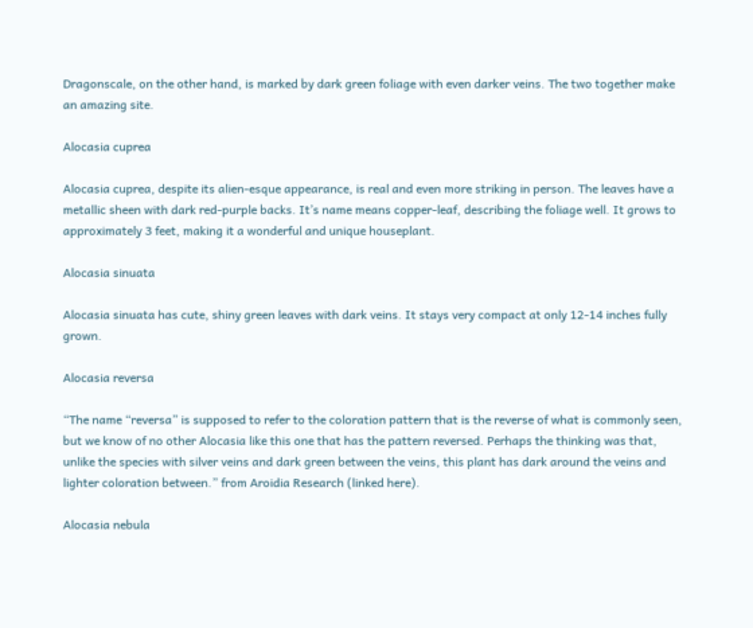Dragonscale, on the other hand, is marked by dark green foliage with even darker veins. The two together make an amazing site.

Alocasia cuprea

Alocasia cuprea, despite its alien-esque appearance, is real and even more striking in person. The leaves have a metallic sheen with dark red-purple backs. It’s name means copper-leaf, describing the foliage well. It grows to approximately 3 feet, making it a wonderful and unique houseplant.

Alocasia sinuata

Alocasia sinuata has cute, shiny green leaves with dark veins. It stays very compact at only 12-14 inches fully grown.

Alocasia reversa

“The name “reversa” is supposed to refer to the coloration pattern that is the reverse of what is commonly seen, but we know of no other Alocasia like this one that has the pattern reversed. Perhaps the thinking was that, unlike the species with silver veins and dark green between the veins, this plant has dark around the veins and lighter coloration between.” from Aroidia Research (linked here).

Alocasia nebula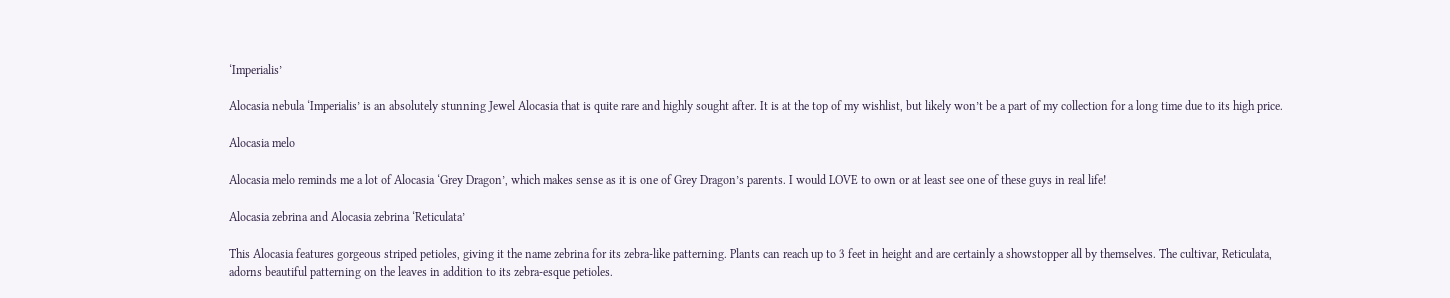‘Imperialis’

Alocasia nebula ‘Imperialis’ is an absolutely stunning Jewel Alocasia that is quite rare and highly sought after. It is at the top of my wishlist, but likely won’t be a part of my collection for a long time due to its high price.

Alocasia melo

Alocasia melo reminds me a lot of Alocasia ‘Grey Dragon’, which makes sense as it is one of Grey Dragon’s parents. I would LOVE to own or at least see one of these guys in real life!

Alocasia zebrina and Alocasia zebrina ‘Reticulata’

This Alocasia features gorgeous striped petioles, giving it the name zebrina for its zebra-like patterning. Plants can reach up to 3 feet in height and are certainly a showstopper all by themselves. The cultivar, Reticulata, adorns beautiful patterning on the leaves in addition to its zebra-esque petioles.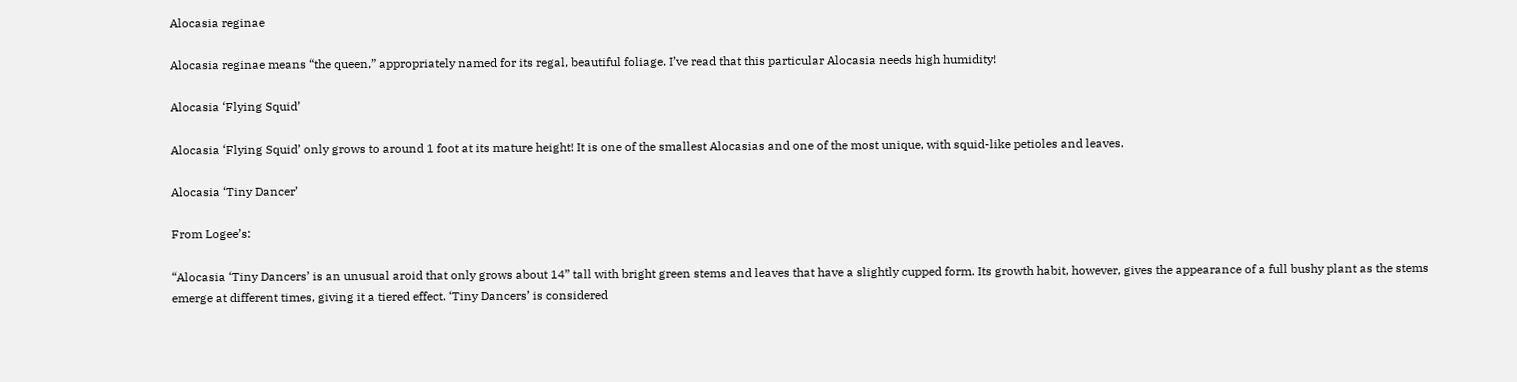Alocasia reginae

Alocasia reginae means “the queen,” appropriately named for its regal, beautiful foliage. I’ve read that this particular Alocasia needs high humidity!

Alocasia ‘Flying Squid’

Alocasia ‘Flying Squid’ only grows to around 1 foot at its mature height! It is one of the smallest Alocasias and one of the most unique, with squid-like petioles and leaves.

Alocasia ‘Tiny Dancer’

From Logee’s:

“Alocasia ‘Tiny Dancers’ is an unusual aroid that only grows about 14” tall with bright green stems and leaves that have a slightly cupped form. Its growth habit, however, gives the appearance of a full bushy plant as the stems emerge at different times, giving it a tiered effect. ‘Tiny Dancers’ is considered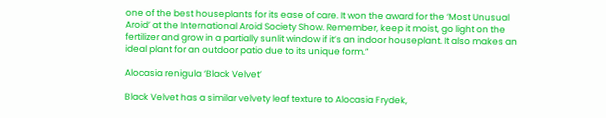one of the best houseplants for its ease of care. It won the award for the ‘Most Unusual Aroid’ at the International Aroid Society Show. Remember, keep it moist, go light on the fertilizer and grow in a partially sunlit window if it’s an indoor houseplant. It also makes an ideal plant for an outdoor patio due to its unique form.”

Alocasia renigula ‘Black Velvet’

Black Velvet has a similar velvety leaf texture to Alocasia Frydek,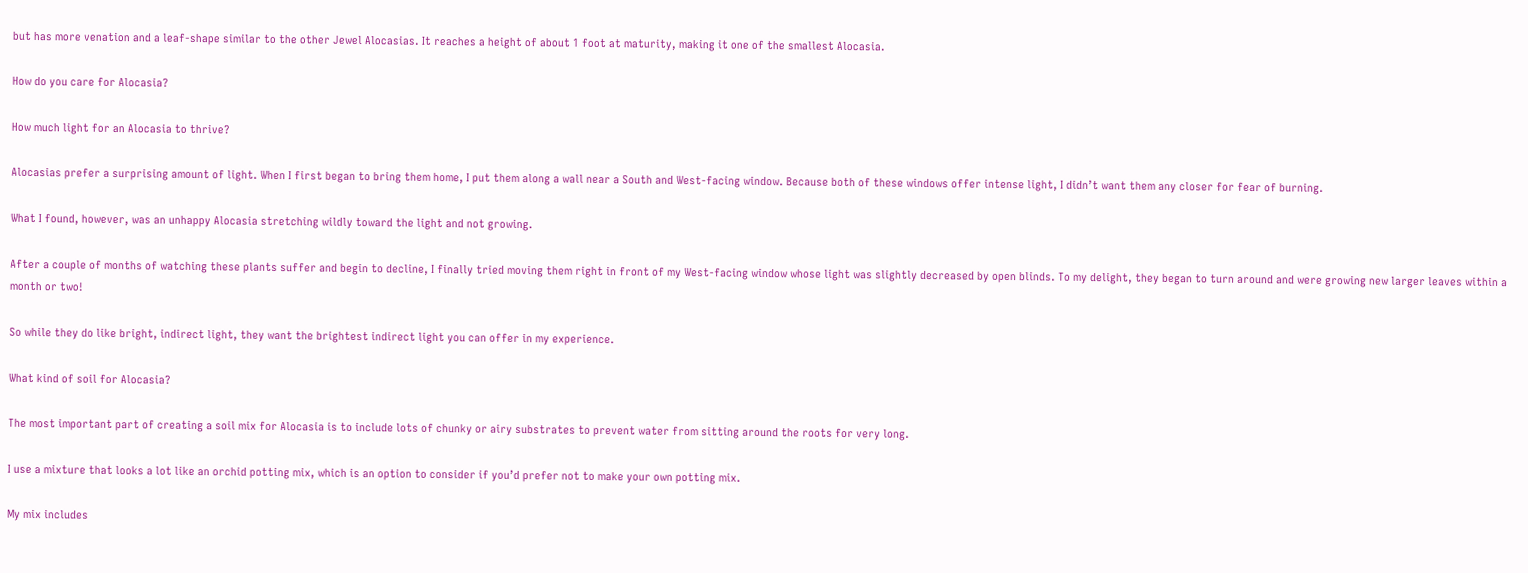but has more venation and a leaf-shape similar to the other Jewel Alocasias. It reaches a height of about 1 foot at maturity, making it one of the smallest Alocasia.

How do you care for Alocasia?

How much light for an Alocasia to thrive?

Alocasias prefer a surprising amount of light. When I first began to bring them home, I put them along a wall near a South and West-facing window. Because both of these windows offer intense light, I didn’t want them any closer for fear of burning.

What I found, however, was an unhappy Alocasia stretching wildly toward the light and not growing.

After a couple of months of watching these plants suffer and begin to decline, I finally tried moving them right in front of my West-facing window whose light was slightly decreased by open blinds. To my delight, they began to turn around and were growing new larger leaves within a month or two!

So while they do like bright, indirect light, they want the brightest indirect light you can offer in my experience.

What kind of soil for Alocasia?

The most important part of creating a soil mix for Alocasia is to include lots of chunky or airy substrates to prevent water from sitting around the roots for very long.

I use a mixture that looks a lot like an orchid potting mix, which is an option to consider if you’d prefer not to make your own potting mix.

My mix includes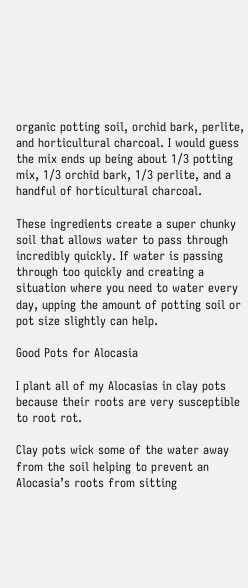organic potting soil, orchid bark, perlite, and horticultural charcoal. I would guess the mix ends up being about 1/3 potting mix, 1/3 orchid bark, 1/3 perlite, and a handful of horticultural charcoal.

These ingredients create a super chunky soil that allows water to pass through incredibly quickly. If water is passing through too quickly and creating a situation where you need to water every day, upping the amount of potting soil or pot size slightly can help.

Good Pots for Alocasia

I plant all of my Alocasias in clay pots because their roots are very susceptible to root rot.

Clay pots wick some of the water away from the soil helping to prevent an Alocasia’s roots from sitting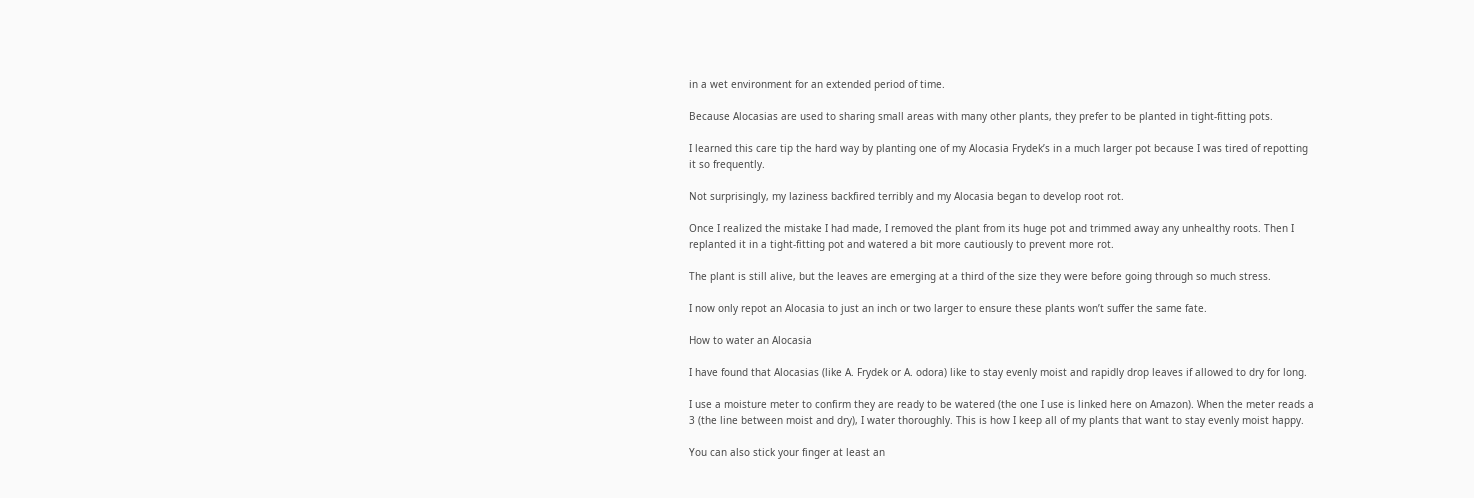in a wet environment for an extended period of time.

Because Alocasias are used to sharing small areas with many other plants, they prefer to be planted in tight-fitting pots.

I learned this care tip the hard way by planting one of my Alocasia Frydek’s in a much larger pot because I was tired of repotting it so frequently.

Not surprisingly, my laziness backfired terribly and my Alocasia began to develop root rot.

Once I realized the mistake I had made, I removed the plant from its huge pot and trimmed away any unhealthy roots. Then I replanted it in a tight-fitting pot and watered a bit more cautiously to prevent more rot.

The plant is still alive, but the leaves are emerging at a third of the size they were before going through so much stress.

I now only repot an Alocasia to just an inch or two larger to ensure these plants won’t suffer the same fate.

How to water an Alocasia

I have found that Alocasias (like A. Frydek or A. odora) like to stay evenly moist and rapidly drop leaves if allowed to dry for long.

I use a moisture meter to confirm they are ready to be watered (the one I use is linked here on Amazon). When the meter reads a 3 (the line between moist and dry), I water thoroughly. This is how I keep all of my plants that want to stay evenly moist happy.

You can also stick your finger at least an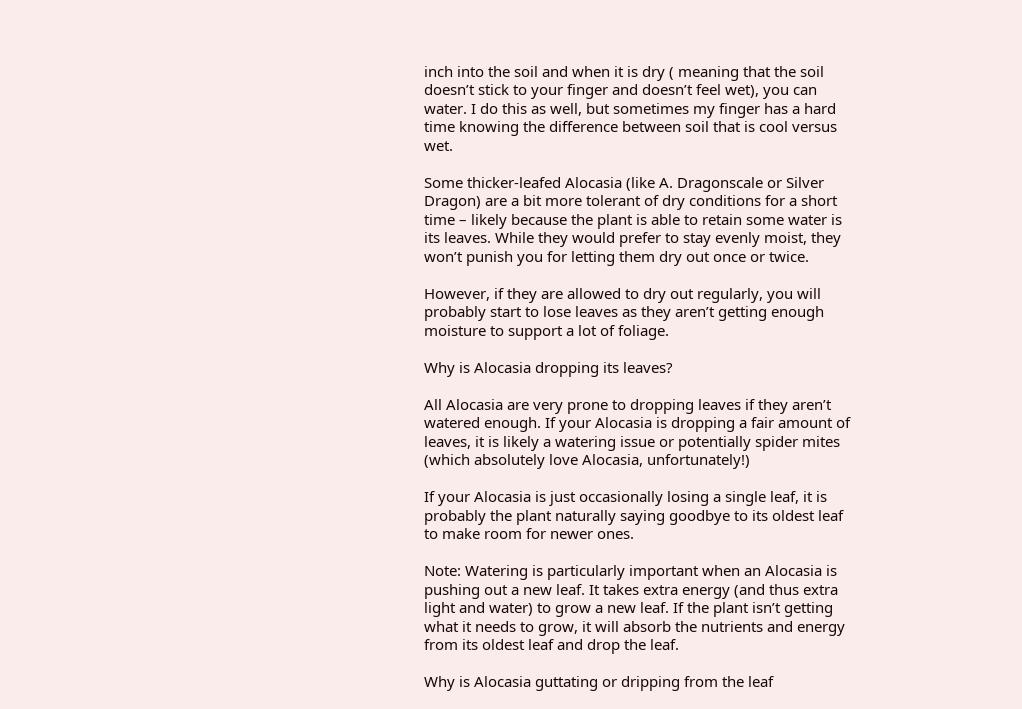inch into the soil and when it is dry ( meaning that the soil doesn’t stick to your finger and doesn’t feel wet), you can water. I do this as well, but sometimes my finger has a hard time knowing the difference between soil that is cool versus wet.

Some thicker-leafed Alocasia (like A. Dragonscale or Silver Dragon) are a bit more tolerant of dry conditions for a short time – likely because the plant is able to retain some water is its leaves. While they would prefer to stay evenly moist, they won’t punish you for letting them dry out once or twice.

However, if they are allowed to dry out regularly, you will probably start to lose leaves as they aren’t getting enough moisture to support a lot of foliage.

Why is Alocasia dropping its leaves?

All Alocasia are very prone to dropping leaves if they aren’t watered enough. If your Alocasia is dropping a fair amount of leaves, it is likely a watering issue or potentially spider mites (which absolutely love Alocasia, unfortunately!)

If your Alocasia is just occasionally losing a single leaf, it is probably the plant naturally saying goodbye to its oldest leaf to make room for newer ones.

Note: Watering is particularly important when an Alocasia is pushing out a new leaf. It takes extra energy (and thus extra light and water) to grow a new leaf. If the plant isn’t getting what it needs to grow, it will absorb the nutrients and energy from its oldest leaf and drop the leaf.

Why is Alocasia guttating or dripping from the leaf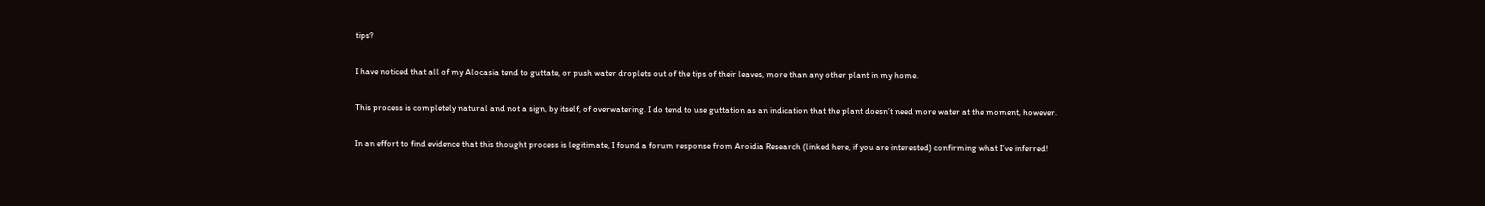tips?

I have noticed that all of my Alocasia tend to guttate, or push water droplets out of the tips of their leaves, more than any other plant in my home.

This process is completely natural and not a sign, by itself, of overwatering. I do tend to use guttation as an indication that the plant doesn’t need more water at the moment, however.

In an effort to find evidence that this thought process is legitimate, I found a forum response from Aroidia Research (linked here, if you are interested) confirming what I’ve inferred!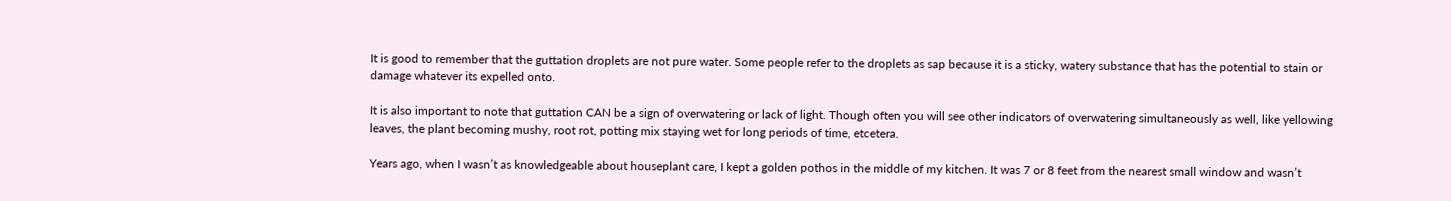It is good to remember that the guttation droplets are not pure water. Some people refer to the droplets as sap because it is a sticky, watery substance that has the potential to stain or damage whatever its expelled onto.

It is also important to note that guttation CAN be a sign of overwatering or lack of light. Though often you will see other indicators of overwatering simultaneously as well, like yellowing leaves, the plant becoming mushy, root rot, potting mix staying wet for long periods of time, etcetera.

Years ago, when I wasn’t as knowledgeable about houseplant care, I kept a golden pothos in the middle of my kitchen. It was 7 or 8 feet from the nearest small window and wasn’t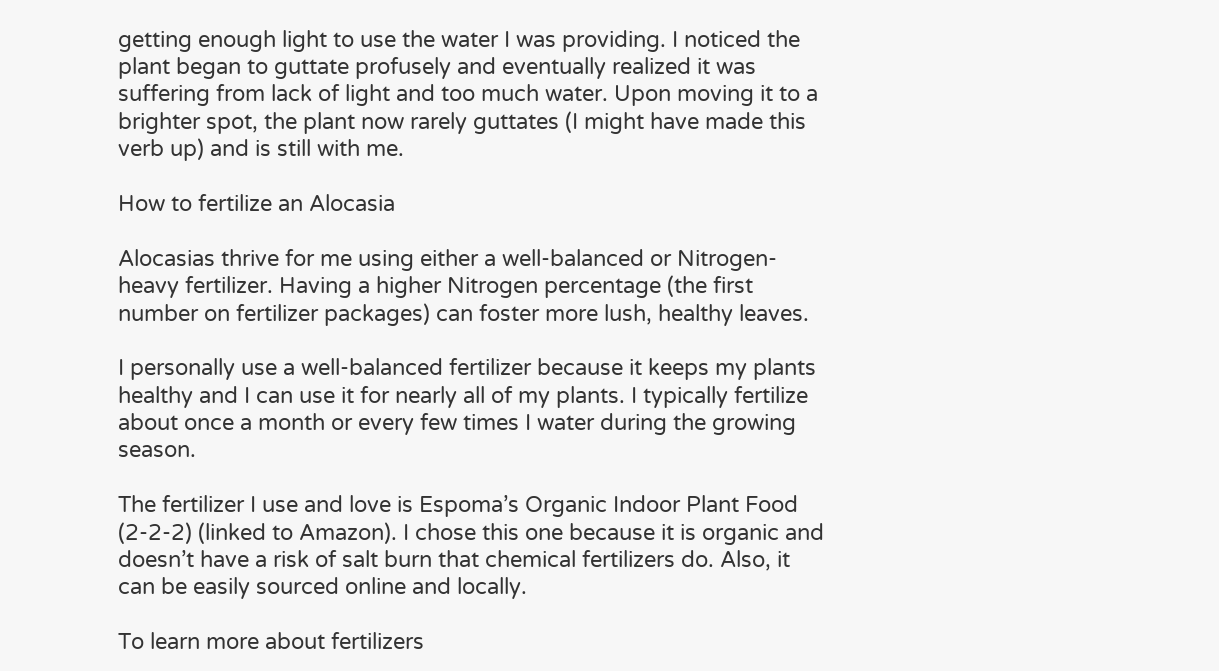getting enough light to use the water I was providing. I noticed the plant began to guttate profusely and eventually realized it was suffering from lack of light and too much water. Upon moving it to a brighter spot, the plant now rarely guttates (I might have made this verb up) and is still with me.

How to fertilize an Alocasia

Alocasias thrive for me using either a well-balanced or Nitrogen-heavy fertilizer. Having a higher Nitrogen percentage (the first number on fertilizer packages) can foster more lush, healthy leaves.

I personally use a well-balanced fertilizer because it keeps my plants healthy and I can use it for nearly all of my plants. I typically fertilize about once a month or every few times I water during the growing season.

The fertilizer I use and love is Espoma’s Organic Indoor Plant Food (2-2-2) (linked to Amazon). I chose this one because it is organic and doesn’t have a risk of salt burn that chemical fertilizers do. Also, it can be easily sourced online and locally.

To learn more about fertilizers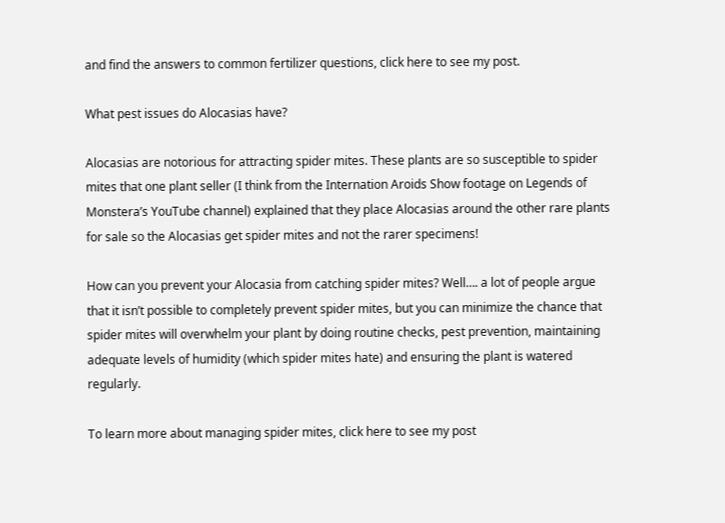and find the answers to common fertilizer questions, click here to see my post.

What pest issues do Alocasias have?

Alocasias are notorious for attracting spider mites. These plants are so susceptible to spider mites that one plant seller (I think from the Internation Aroids Show footage on Legends of Monstera’s YouTube channel) explained that they place Alocasias around the other rare plants for sale so the Alocasias get spider mites and not the rarer specimens!

How can you prevent your Alocasia from catching spider mites? Well…. a lot of people argue that it isn’t possible to completely prevent spider mites, but you can minimize the chance that spider mites will overwhelm your plant by doing routine checks, pest prevention, maintaining adequate levels of humidity (which spider mites hate) and ensuring the plant is watered regularly.

To learn more about managing spider mites, click here to see my post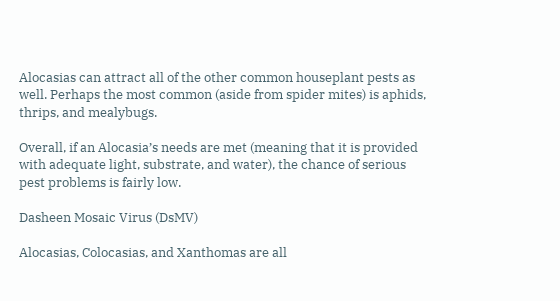Alocasias can attract all of the other common houseplant pests as well. Perhaps the most common (aside from spider mites) is aphids, thrips, and mealybugs.

Overall, if an Alocasia’s needs are met (meaning that it is provided with adequate light, substrate, and water), the chance of serious pest problems is fairly low.

Dasheen Mosaic Virus (DsMV)

Alocasias, Colocasias, and Xanthomas are all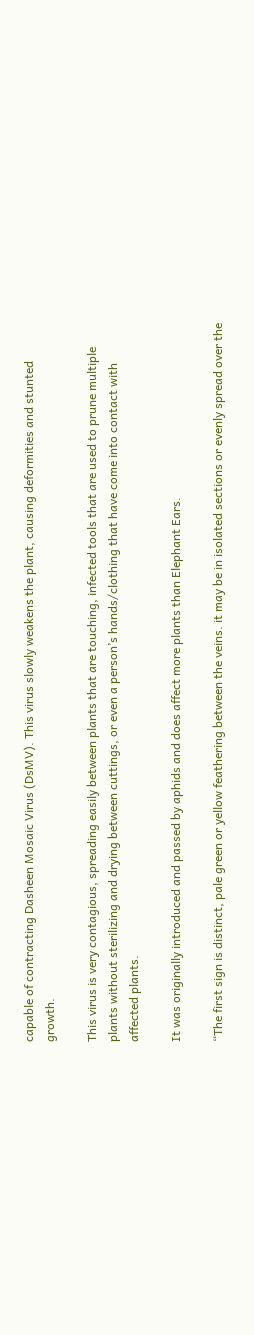capable of contracting Dasheen Mosaic Virus (DsMV). This virus slowly weakens the plant, causing deformities and stunted growth.

This virus is very contagious, spreading easily between plants that are touching, infected tools that are used to prune multiple plants without sterilizing and drying between cuttings, or even a person’s hands/clothing that have come into contact with affected plants.

It was originally introduced and passed by aphids and does affect more plants than Elephant Ears.

“The first sign is distinct, pale green or yellow feathering between the veins. it may be in isolated sections or evenly spread over the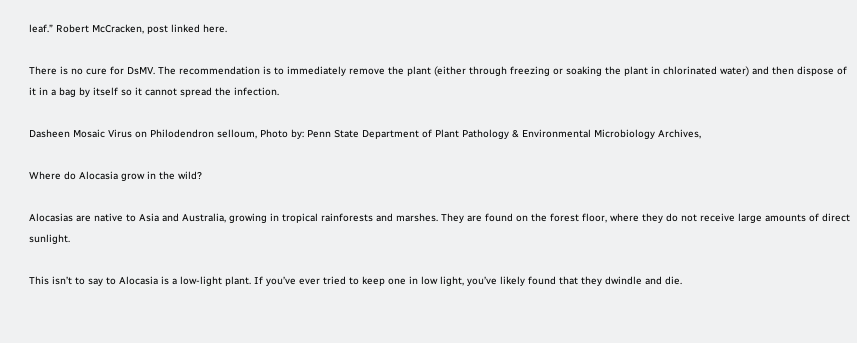leaf.” Robert McCracken, post linked here.

There is no cure for DsMV. The recommendation is to immediately remove the plant (either through freezing or soaking the plant in chlorinated water) and then dispose of it in a bag by itself so it cannot spread the infection.

Dasheen Mosaic Virus on Philodendron selloum, Photo by: Penn State Department of Plant Pathology & Environmental Microbiology Archives,

Where do Alocasia grow in the wild?

Alocasias are native to Asia and Australia, growing in tropical rainforests and marshes. They are found on the forest floor, where they do not receive large amounts of direct sunlight.

This isn’t to say to Alocasia is a low-light plant. If you’ve ever tried to keep one in low light, you’ve likely found that they dwindle and die.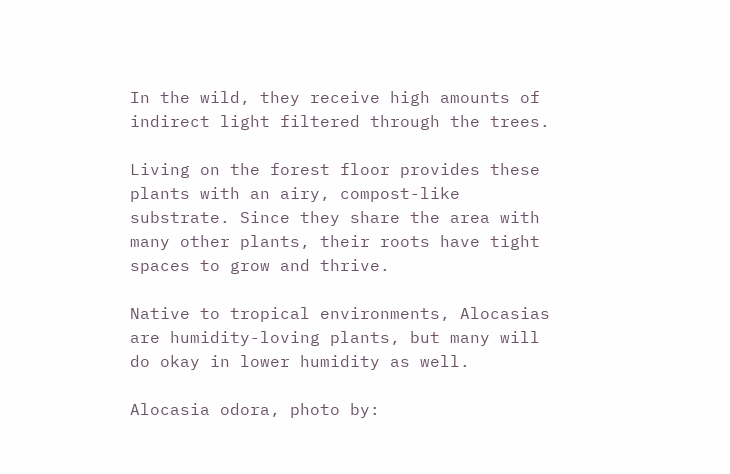In the wild, they receive high amounts of indirect light filtered through the trees.

Living on the forest floor provides these plants with an airy, compost-like substrate. Since they share the area with many other plants, their roots have tight spaces to grow and thrive.

Native to tropical environments, Alocasias are humidity-loving plants, but many will do okay in lower humidity as well.

Alocasia odora, photo by: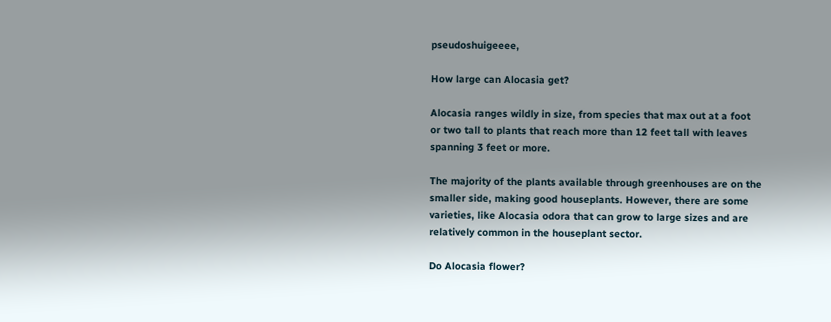pseudoshuigeeee,

How large can Alocasia get?

Alocasia ranges wildly in size, from species that max out at a foot or two tall to plants that reach more than 12 feet tall with leaves spanning 3 feet or more.

The majority of the plants available through greenhouses are on the smaller side, making good houseplants. However, there are some varieties, like Alocasia odora that can grow to large sizes and are relatively common in the houseplant sector.

Do Alocasia flower?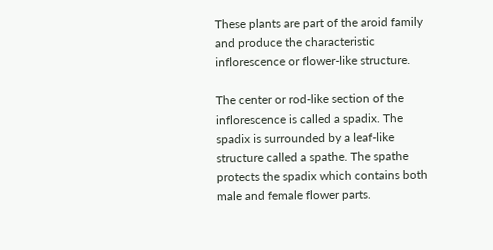These plants are part of the aroid family and produce the characteristic inflorescence or flower-like structure.

The center or rod-like section of the inflorescence is called a spadix. The spadix is surrounded by a leaf-like structure called a spathe. The spathe protects the spadix which contains both male and female flower parts.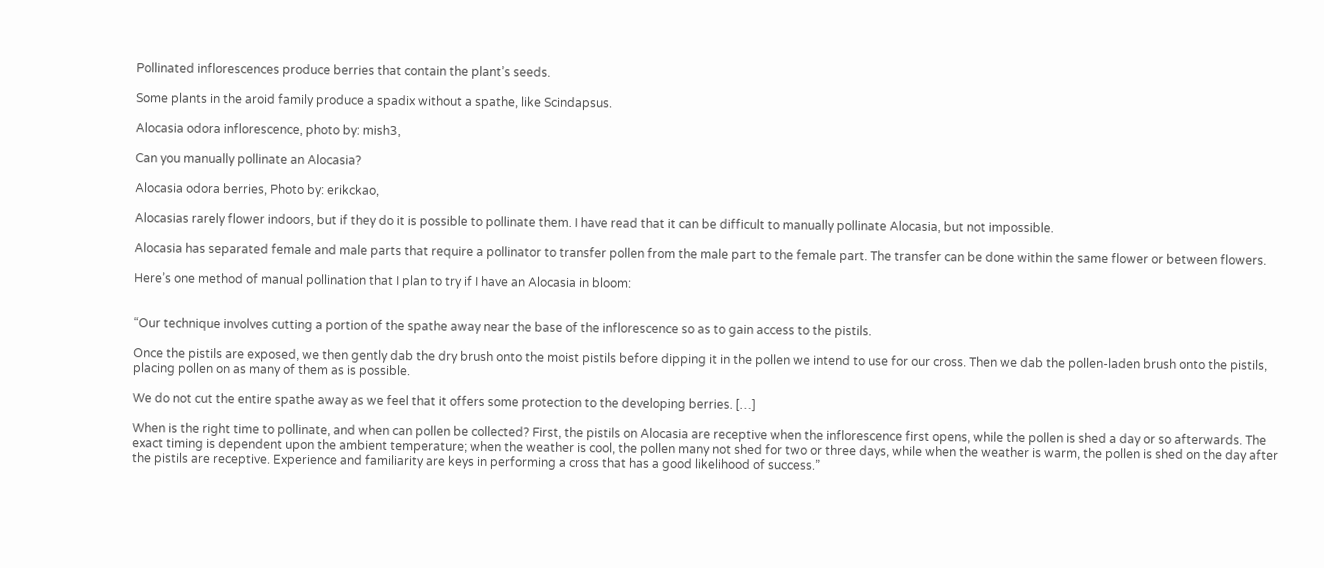Pollinated inflorescences produce berries that contain the plant’s seeds.

Some plants in the aroid family produce a spadix without a spathe, like Scindapsus.

Alocasia odora inflorescence, photo by: mish3,

Can you manually pollinate an Alocasia?

Alocasia odora berries, Photo by: erikckao,

Alocasias rarely flower indoors, but if they do it is possible to pollinate them. I have read that it can be difficult to manually pollinate Alocasia, but not impossible.

Alocasia has separated female and male parts that require a pollinator to transfer pollen from the male part to the female part. The transfer can be done within the same flower or between flowers.

Here’s one method of manual pollination that I plan to try if I have an Alocasia in bloom:


“Our technique involves cutting a portion of the spathe away near the base of the inflorescence so as to gain access to the pistils.

Once the pistils are exposed, we then gently dab the dry brush onto the moist pistils before dipping it in the pollen we intend to use for our cross. Then we dab the pollen-laden brush onto the pistils, placing pollen on as many of them as is possible.

We do not cut the entire spathe away as we feel that it offers some protection to the developing berries. […]

When is the right time to pollinate, and when can pollen be collected? First, the pistils on Alocasia are receptive when the inflorescence first opens, while the pollen is shed a day or so afterwards. The exact timing is dependent upon the ambient temperature; when the weather is cool, the pollen many not shed for two or three days, while when the weather is warm, the pollen is shed on the day after the pistils are receptive. Experience and familiarity are keys in performing a cross that has a good likelihood of success.”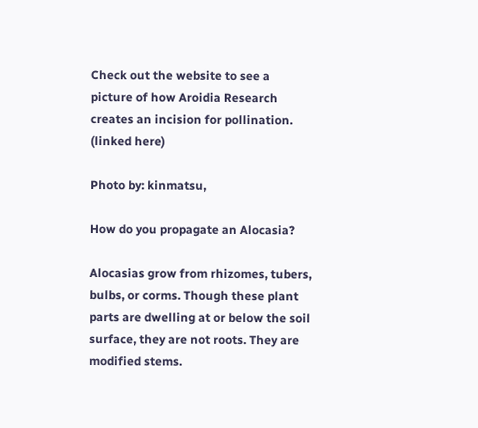Check out the website to see a picture of how Aroidia Research creates an incision for pollination. (linked here)

Photo by: kinmatsu,

How do you propagate an Alocasia?

Alocasias grow from rhizomes, tubers, bulbs, or corms. Though these plant parts are dwelling at or below the soil surface, they are not roots. They are modified stems.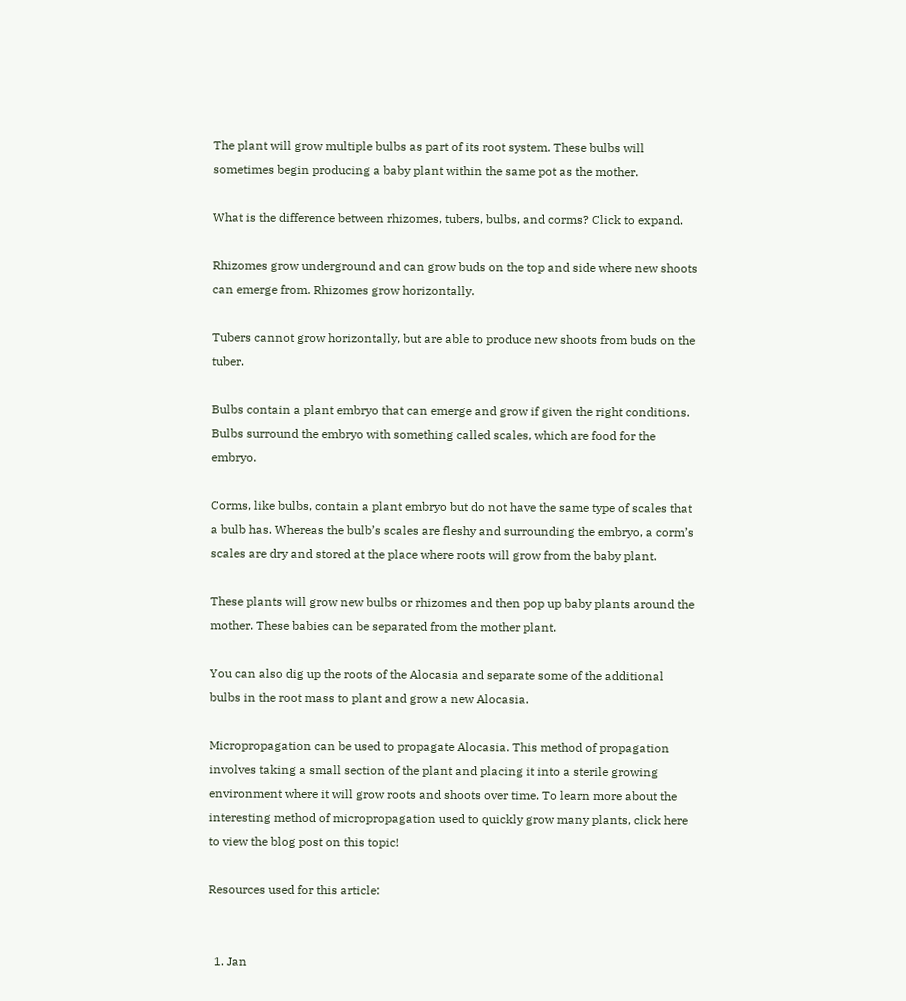The plant will grow multiple bulbs as part of its root system. These bulbs will sometimes begin producing a baby plant within the same pot as the mother.

What is the difference between rhizomes, tubers, bulbs, and corms? Click to expand.

Rhizomes grow underground and can grow buds on the top and side where new shoots can emerge from. Rhizomes grow horizontally.

Tubers cannot grow horizontally, but are able to produce new shoots from buds on the tuber.

Bulbs contain a plant embryo that can emerge and grow if given the right conditions. Bulbs surround the embryo with something called scales, which are food for the embryo.

Corms, like bulbs, contain a plant embryo but do not have the same type of scales that a bulb has. Whereas the bulb’s scales are fleshy and surrounding the embryo, a corm’s scales are dry and stored at the place where roots will grow from the baby plant.

These plants will grow new bulbs or rhizomes and then pop up baby plants around the mother. These babies can be separated from the mother plant.

You can also dig up the roots of the Alocasia and separate some of the additional bulbs in the root mass to plant and grow a new Alocasia.

Micropropagation can be used to propagate Alocasia. This method of propagation involves taking a small section of the plant and placing it into a sterile growing environment where it will grow roots and shoots over time. To learn more about the interesting method of micropropagation used to quickly grow many plants, click here to view the blog post on this topic!

Resources used for this article:


  1. Jan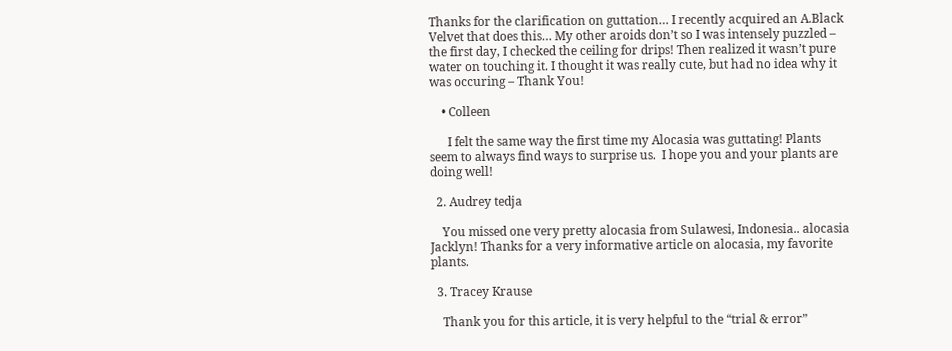Thanks for the clarification on guttation… I recently acquired an A.Black Velvet that does this… My other aroids don’t so I was intensely puzzled – the first day, I checked the ceiling for drips! Then realized it wasn’t pure water on touching it. I thought it was really cute, but had no idea why it was occuring – Thank You!

    • Colleen

      I felt the same way the first time my Alocasia was guttating! Plants seem to always find ways to surprise us.  I hope you and your plants are doing well!

  2. Audrey tedja

    You missed one very pretty alocasia from Sulawesi, Indonesia.. alocasia Jacklyn! Thanks for a very informative article on alocasia, my favorite plants.

  3. Tracey Krause

    Thank you for this article, it is very helpful to the “trial & error”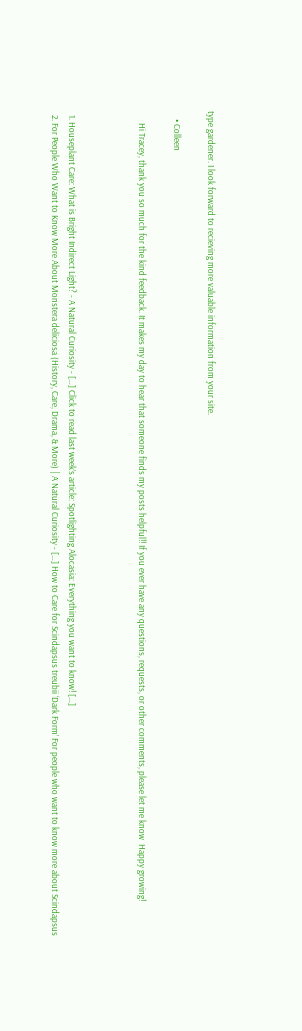type gardener. I look forward to recieving more valuable information from your site.

    • Colleen

      Hi Tracey, thank you so much for the kind feedback. It makes my day to hear that someone finds my posts helpful!! If you ever have any questions, requests, or other comments, please let me know  Happy growing!



  1. Houseplant Care: What is Bright Indirect Light? - A Natural Curiosity - […] Click to read last week’s article: Spotlighting Alocasia: Everything you want to know! […]
  2. For People Who Want to Know More About Monstera deliciosa (History, Care, Drama, & More) | A Natural Curiosity - […] How to Care for Scindapsus treubii ‘Dark Form’ For people who want to know more about Scindapsus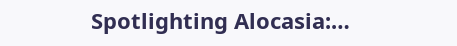Spotlighting Alocasia:…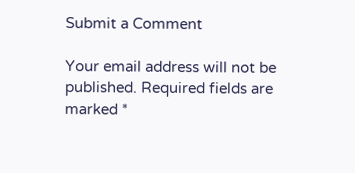Submit a Comment

Your email address will not be published. Required fields are marked *